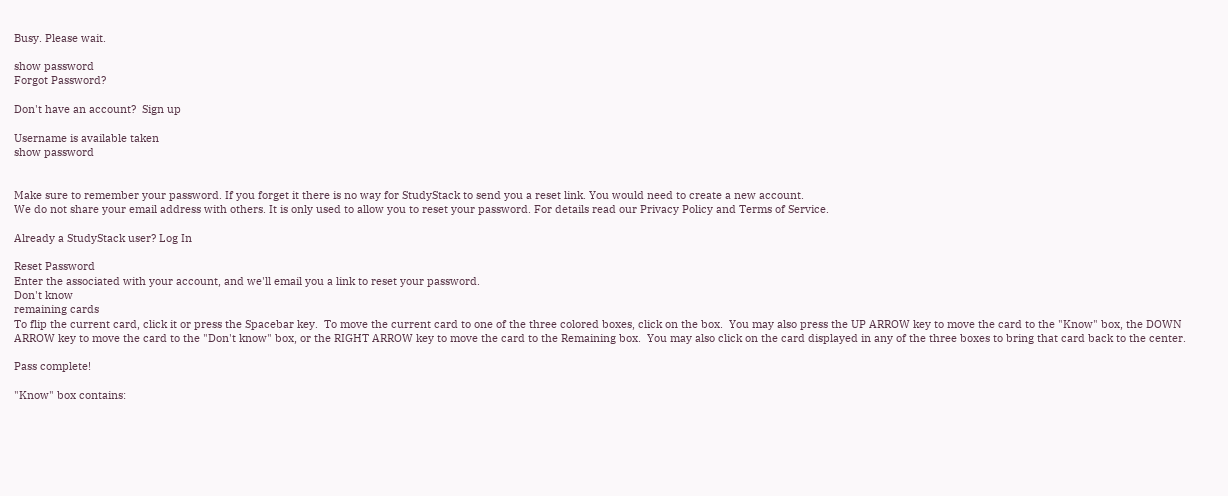Busy. Please wait.

show password
Forgot Password?

Don't have an account?  Sign up

Username is available taken
show password


Make sure to remember your password. If you forget it there is no way for StudyStack to send you a reset link. You would need to create a new account.
We do not share your email address with others. It is only used to allow you to reset your password. For details read our Privacy Policy and Terms of Service.

Already a StudyStack user? Log In

Reset Password
Enter the associated with your account, and we'll email you a link to reset your password.
Don't know
remaining cards
To flip the current card, click it or press the Spacebar key.  To move the current card to one of the three colored boxes, click on the box.  You may also press the UP ARROW key to move the card to the "Know" box, the DOWN ARROW key to move the card to the "Don't know" box, or the RIGHT ARROW key to move the card to the Remaining box.  You may also click on the card displayed in any of the three boxes to bring that card back to the center.

Pass complete!

"Know" box contains: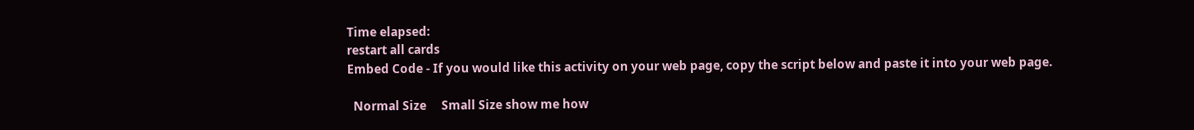Time elapsed:
restart all cards
Embed Code - If you would like this activity on your web page, copy the script below and paste it into your web page.

  Normal Size     Small Size show me how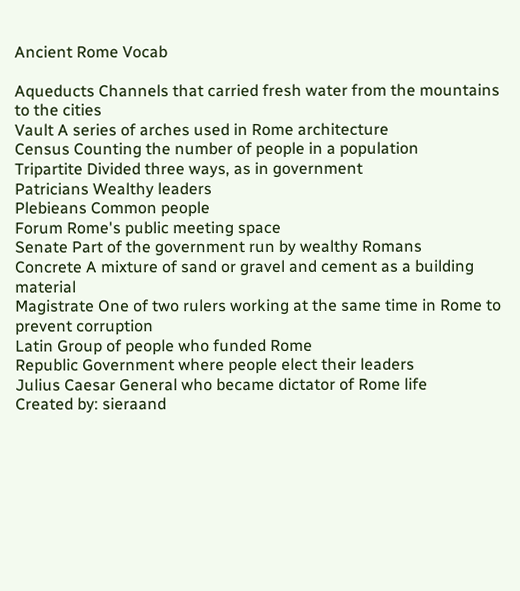Ancient Rome Vocab

Aqueducts Channels that carried fresh water from the mountains to the cities
Vault A series of arches used in Rome architecture
Census Counting the number of people in a population
Tripartite Divided three ways, as in government
Patricians Wealthy leaders
Plebieans Common people
Forum Rome's public meeting space
Senate Part of the government run by wealthy Romans
Concrete A mixture of sand or gravel and cement as a building material
Magistrate One of two rulers working at the same time in Rome to prevent corruption
Latin Group of people who funded Rome
Republic Government where people elect their leaders
Julius Caesar General who became dictator of Rome life
Created by: sieraand